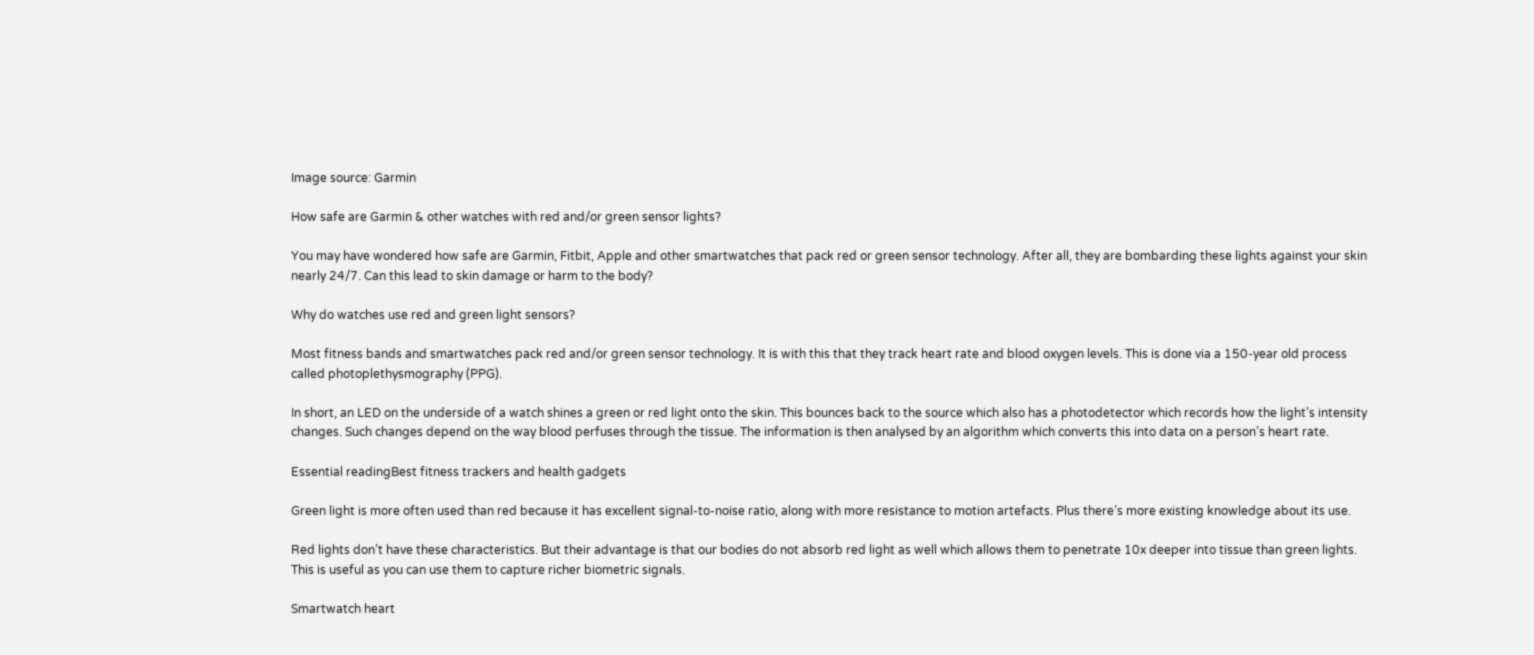Image source: Garmin

How safe are Garmin & other watches with red and/or green sensor lights?

You may have wondered how safe are Garmin, Fitbit, Apple and other smartwatches that pack red or green sensor technology. After all, they are bombarding these lights against your skin nearly 24/7. Can this lead to skin damage or harm to the body?

Why do watches use red and green light sensors?

Most fitness bands and smartwatches pack red and/or green sensor technology. It is with this that they track heart rate and blood oxygen levels. This is done via a 150-year old process called photoplethysmography (PPG).

In short, an LED on the underside of a watch shines a green or red light onto the skin. This bounces back to the source which also has a photodetector which records how the light’s intensity changes. Such changes depend on the way blood perfuses through the tissue. The information is then analysed by an algorithm which converts this into data on a person’s heart rate.

Essential readingBest fitness trackers and health gadgets

Green light is more often used than red because it has excellent signal-to-noise ratio, along with more resistance to motion artefacts. Plus there’s more existing knowledge about its use.

Red lights don’t have these characteristics. But their advantage is that our bodies do not absorb red light as well which allows them to penetrate 10x deeper into tissue than green lights. This is useful as you can use them to capture richer biometric signals.

Smartwatch heart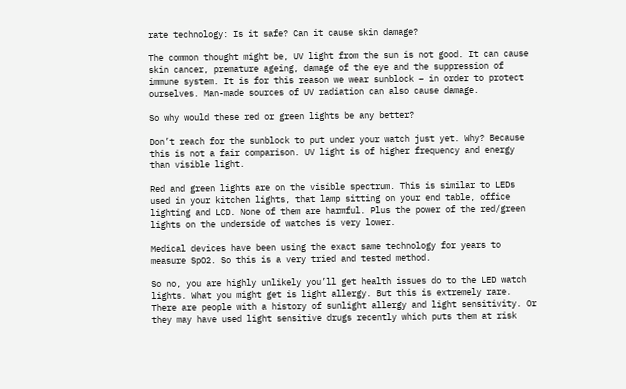rate technology: Is it safe? Can it cause skin damage?

The common thought might be, UV light from the sun is not good. It can cause skin cancer, premature ageing, damage of the eye and the suppression of immune system. It is for this reason we wear sunblock – in order to protect ourselves. Man-made sources of UV radiation can also cause damage.

So why would these red or green lights be any better?

Don’t reach for the sunblock to put under your watch just yet. Why? Because this is not a fair comparison. UV light is of higher frequency and energy than visible light.

Red and green lights are on the visible spectrum. This is similar to LEDs used in your kitchen lights, that lamp sitting on your end table, office lighting and LCD. None of them are harmful. Plus the power of the red/green lights on the underside of watches is very lower.

Medical devices have been using the exact same technology for years to measure SpO2. So this is a very tried and tested method.

So no, you are highly unlikely you’ll get health issues do to the LED watch lights. What you might get is light allergy. But this is extremely rare. There are people with a history of sunlight allergy and light sensitivity. Or they may have used light sensitive drugs recently which puts them at risk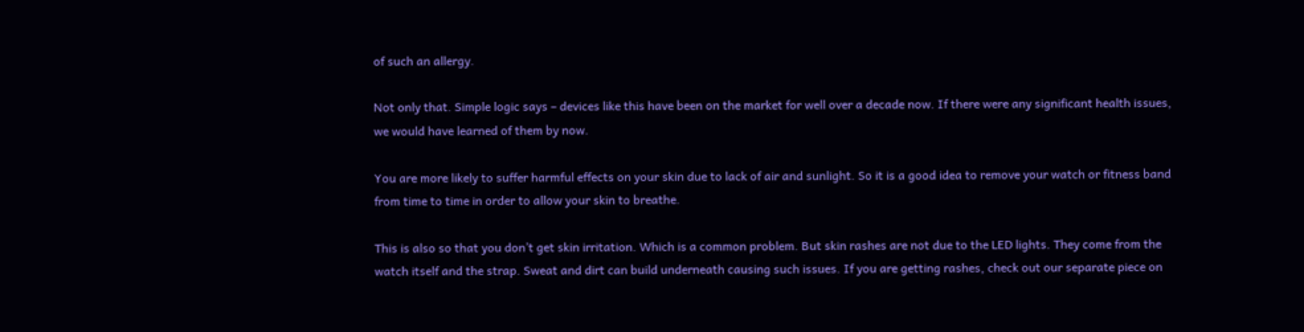of such an allergy.

Not only that. Simple logic says – devices like this have been on the market for well over a decade now. If there were any significant health issues, we would have learned of them by now.

You are more likely to suffer harmful effects on your skin due to lack of air and sunlight. So it is a good idea to remove your watch or fitness band from time to time in order to allow your skin to breathe.

This is also so that you don’t get skin irritation. Which is a common problem. But skin rashes are not due to the LED lights. They come from the watch itself and the strap. Sweat and dirt can build underneath causing such issues. If you are getting rashes, check out our separate piece on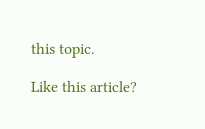this topic.

Like this article?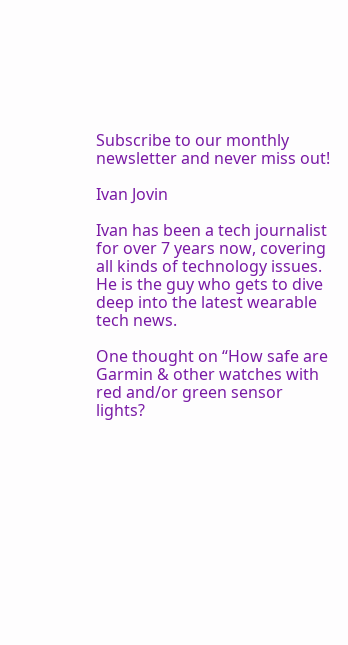Subscribe to our monthly newsletter and never miss out!

Ivan Jovin

Ivan has been a tech journalist for over 7 years now, covering all kinds of technology issues. He is the guy who gets to dive deep into the latest wearable tech news.

One thought on “How safe are Garmin & other watches with red and/or green sensor lights?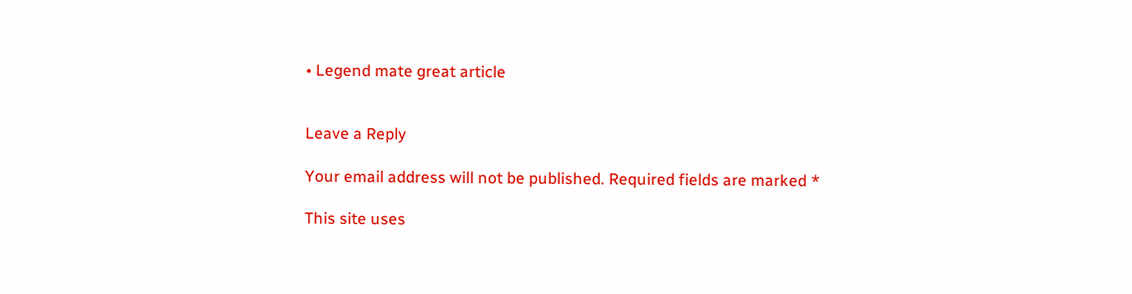• Legend mate great article


Leave a Reply

Your email address will not be published. Required fields are marked *

This site uses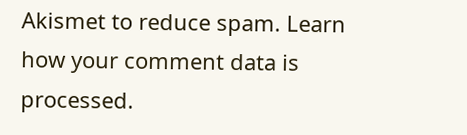Akismet to reduce spam. Learn how your comment data is processed.